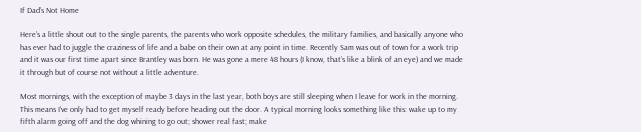If Dad’s Not Home

Here’s a little shout out to the single parents, the parents who work opposite schedules, the military families, and basically anyone who has ever had to juggle the craziness of life and a babe on their own at any point in time. Recently Sam was out of town for a work trip and it was our first time apart since Brantley was born. He was gone a mere 48 hours (I know, that’s like a blink of an eye) and we made it through but of course not without a little adventure.

Most mornings, with the exception of maybe 3 days in the last year, both boys are still sleeping when I leave for work in the morning. This means I’ve only had to get myself ready before heading out the door. A typical morning looks something like this: wake up to my fifth alarm going off and the dog whining to go out; shower real fast; make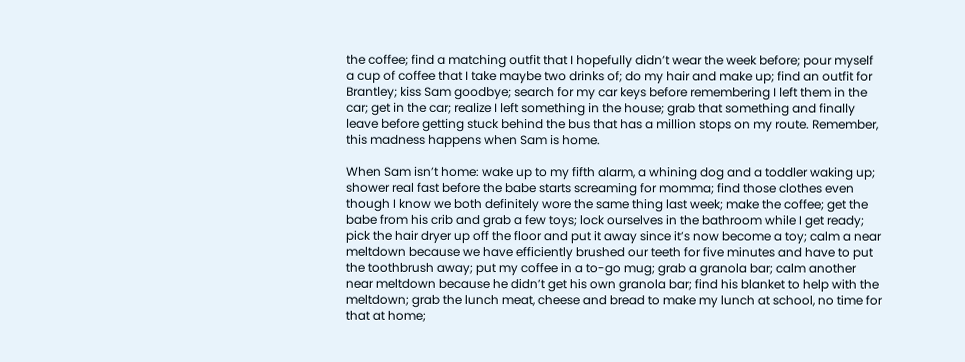the coffee; find a matching outfit that I hopefully didn’t wear the week before; pour myself a cup of coffee that I take maybe two drinks of; do my hair and make up; find an outfit for Brantley; kiss Sam goodbye; search for my car keys before remembering I left them in the car; get in the car; realize I left something in the house; grab that something and finally leave before getting stuck behind the bus that has a million stops on my route. Remember, this madness happens when Sam is home.

When Sam isn’t home: wake up to my fifth alarm, a whining dog and a toddler waking up; shower real fast before the babe starts screaming for momma; find those clothes even though I know we both definitely wore the same thing last week; make the coffee; get the babe from his crib and grab a few toys; lock ourselves in the bathroom while I get ready; pick the hair dryer up off the floor and put it away since it’s now become a toy; calm a near meltdown because we have efficiently brushed our teeth for five minutes and have to put the toothbrush away; put my coffee in a to-go mug; grab a granola bar; calm another near meltdown because he didn’t get his own granola bar; find his blanket to help with the meltdown; grab the lunch meat, cheese and bread to make my lunch at school, no time for that at home;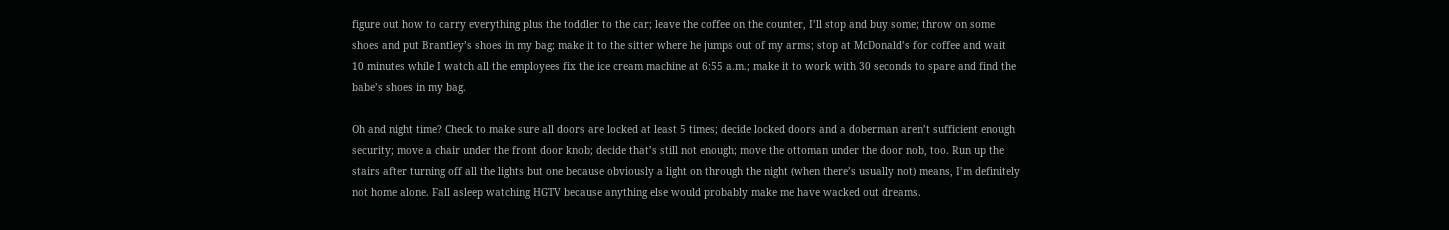figure out how to carry everything plus the toddler to the car; leave the coffee on the counter, I’ll stop and buy some; throw on some shoes and put Brantley’s shoes in my bag; make it to the sitter where he jumps out of my arms; stop at McDonald’s for coffee and wait 10 minutes while I watch all the employees fix the ice cream machine at 6:55 a.m.; make it to work with 30 seconds to spare and find the babe’s shoes in my bag.

Oh and night time? Check to make sure all doors are locked at least 5 times; decide locked doors and a doberman aren’t sufficient enough security; move a chair under the front door knob; decide that’s still not enough; move the ottoman under the door nob, too. Run up the stairs after turning off all the lights but one because obviously a light on through the night (when there’s usually not) means, I’m definitely not home alone. Fall asleep watching HGTV because anything else would probably make me have wacked out dreams.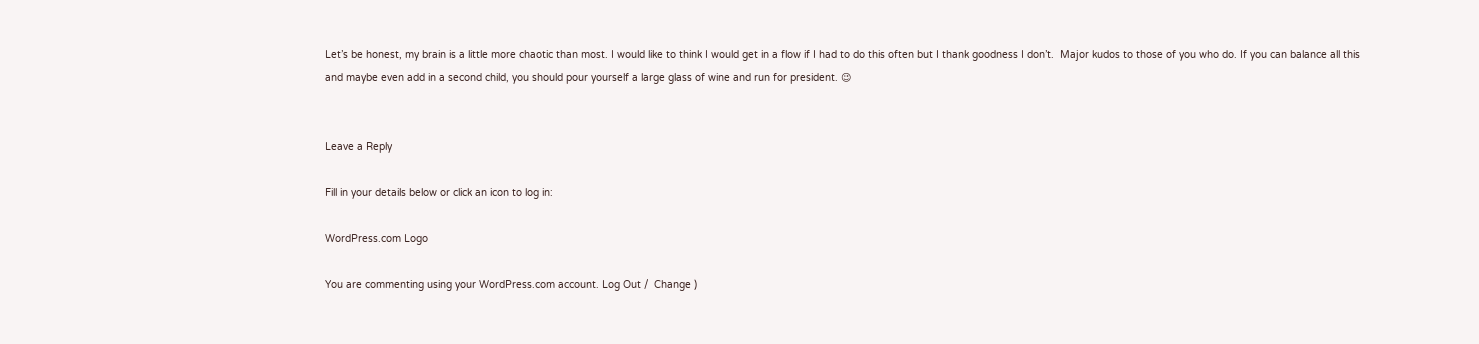Let’s be honest, my brain is a little more chaotic than most. I would like to think I would get in a flow if I had to do this often but I thank goodness I don’t.  Major kudos to those of you who do. If you can balance all this and maybe even add in a second child, you should pour yourself a large glass of wine and run for president. 😉


Leave a Reply

Fill in your details below or click an icon to log in:

WordPress.com Logo

You are commenting using your WordPress.com account. Log Out /  Change )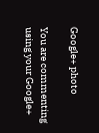Google+ photo

You are commenting using your Google+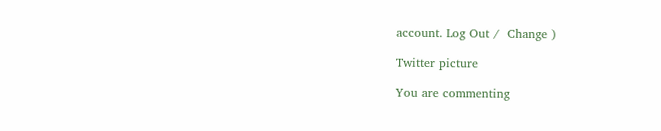account. Log Out /  Change )

Twitter picture

You are commenting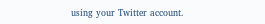using your Twitter account.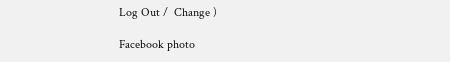Log Out /  Change )

Facebook photo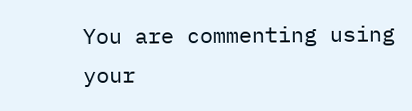You are commenting using your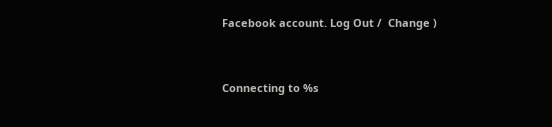Facebook account. Log Out /  Change )


Connecting to %s